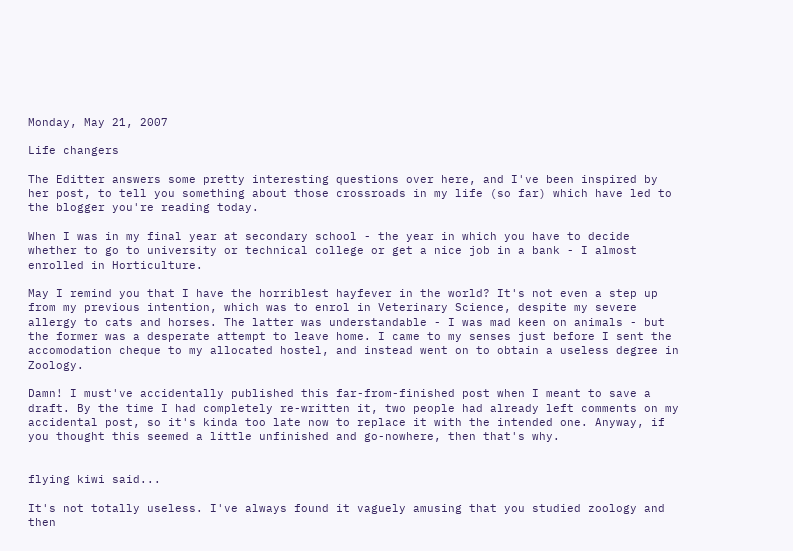Monday, May 21, 2007

Life changers

The Editter answers some pretty interesting questions over here, and I've been inspired by her post, to tell you something about those crossroads in my life (so far) which have led to the blogger you're reading today.

When I was in my final year at secondary school - the year in which you have to decide whether to go to university or technical college or get a nice job in a bank - I almost enrolled in Horticulture.

May I remind you that I have the horriblest hayfever in the world? It's not even a step up from my previous intention, which was to enrol in Veterinary Science, despite my severe allergy to cats and horses. The latter was understandable - I was mad keen on animals - but the former was a desperate attempt to leave home. I came to my senses just before I sent the accomodation cheque to my allocated hostel, and instead went on to obtain a useless degree in Zoology.

Damn! I must've accidentally published this far-from-finished post when I meant to save a draft. By the time I had completely re-written it, two people had already left comments on my accidental post, so it's kinda too late now to replace it with the intended one. Anyway, if you thought this seemed a little unfinished and go-nowhere, then that's why.


flying kiwi said...

It's not totally useless. I've always found it vaguely amusing that you studied zoology and then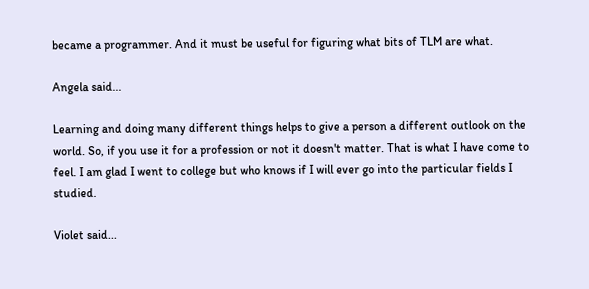became a programmer. And it must be useful for figuring what bits of TLM are what.

Angela said...

Learning and doing many different things helps to give a person a different outlook on the world. So, if you use it for a profession or not it doesn't matter. That is what I have come to feel. I am glad I went to college but who knows if I will ever go into the particular fields I studied.

Violet said...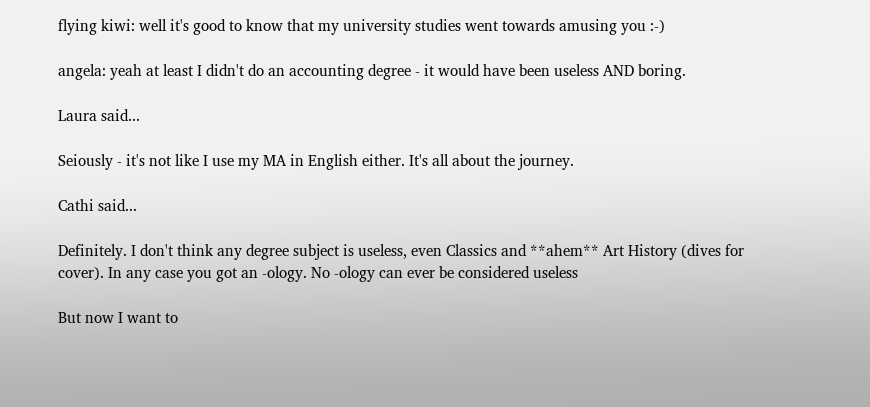flying kiwi: well it's good to know that my university studies went towards amusing you :-)

angela: yeah at least I didn't do an accounting degree - it would have been useless AND boring.

Laura said...

Seiously - it's not like I use my MA in English either. It's all about the journey.

Cathi said...

Definitely. I don't think any degree subject is useless, even Classics and **ahem** Art History (dives for cover). In any case you got an -ology. No -ology can ever be considered useless

But now I want to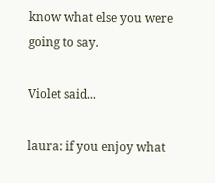know what else you were going to say.

Violet said...

laura: if you enjoy what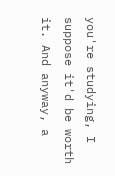you're studying, I suppose it'd be worth it. And anyway, a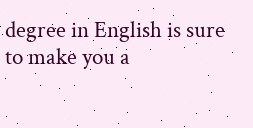degree in English is sure to make you a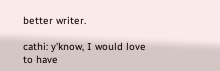better writer.

cathi: y'know, I would love to have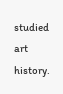studied art history.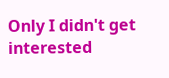Only I didn't get interested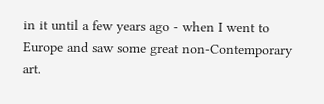in it until a few years ago - when I went to Europe and saw some great non-Contemporary art.